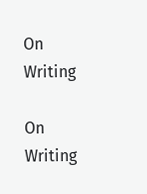On Writing

On Writing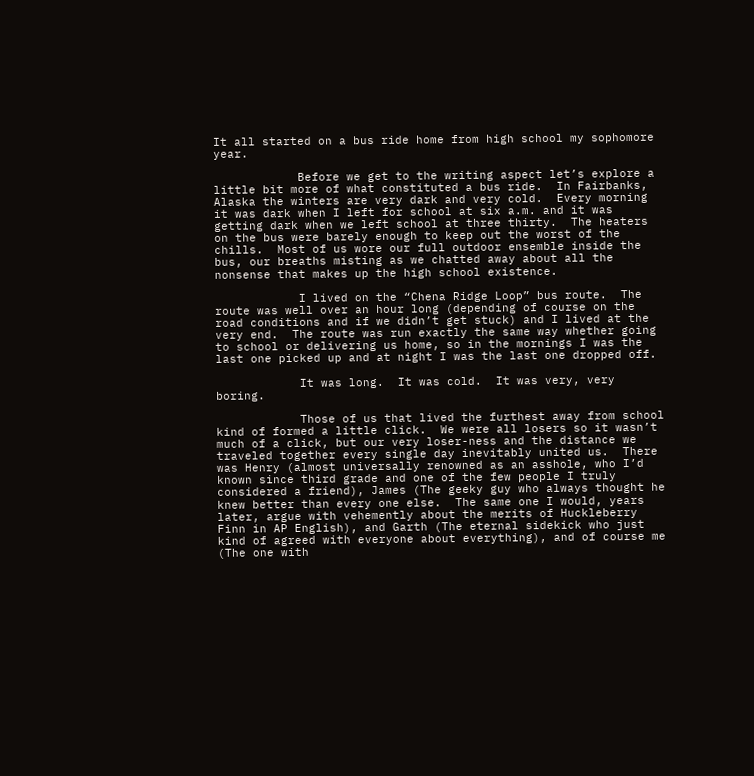It all started on a bus ride home from high school my sophomore year.

            Before we get to the writing aspect let’s explore a little bit more of what constituted a bus ride.  In Fairbanks, Alaska the winters are very dark and very cold.  Every morning it was dark when I left for school at six a.m. and it was getting dark when we left school at three thirty.  The heaters on the bus were barely enough to keep out the worst of the chills.  Most of us wore our full outdoor ensemble inside the bus, our breaths misting as we chatted away about all the nonsense that makes up the high school existence.

            I lived on the “Chena Ridge Loop” bus route.  The route was well over an hour long (depending of course on the road conditions and if we didn’t get stuck) and I lived at the very end.  The route was run exactly the same way whether going to school or delivering us home, so in the mornings I was the last one picked up and at night I was the last one dropped off.

            It was long.  It was cold.  It was very, very boring.

            Those of us that lived the furthest away from school kind of formed a little click.  We were all losers so it wasn’t much of a click, but our very loser-ness and the distance we traveled together every single day inevitably united us.  There was Henry (almost universally renowned as an asshole, who I’d known since third grade and one of the few people I truly considered a friend), James (The geeky guy who always thought he knew better than every one else.  The same one I would, years later, argue with vehemently about the merits of Huckleberry Finn in AP English), and Garth (The eternal sidekick who just kind of agreed with everyone about everything), and of course me (The one with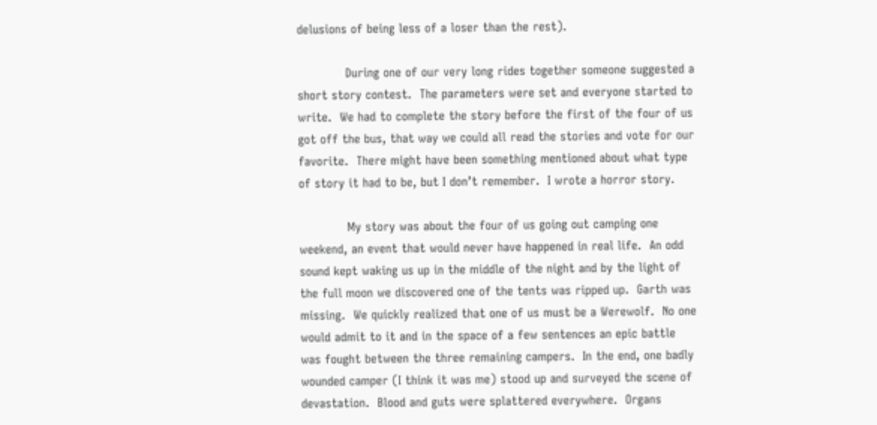delusions of being less of a loser than the rest).

            During one of our very long rides together someone suggested a short story contest.  The parameters were set and everyone started to write.  We had to complete the story before the first of the four of us got off the bus, that way we could all read the stories and vote for our favorite.  There might have been something mentioned about what type of story it had to be, but I don’t remember.  I wrote a horror story.

            My story was about the four of us going out camping one weekend, an event that would never have happened in real life.  An odd sound kept waking us up in the middle of the night and by the light of the full moon we discovered one of the tents was ripped up.  Garth was missing.  We quickly realized that one of us must be a Werewolf.  No one would admit to it and in the space of a few sentences an epic battle was fought between the three remaining campers.  In the end, one badly wounded camper (I think it was me) stood up and surveyed the scene of devastation.  Blood and guts were splattered everywhere.  Organs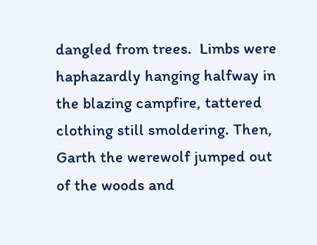dangled from trees.  Limbs were haphazardly hanging halfway in the blazing campfire, tattered clothing still smoldering. Then, Garth the werewolf jumped out of the woods and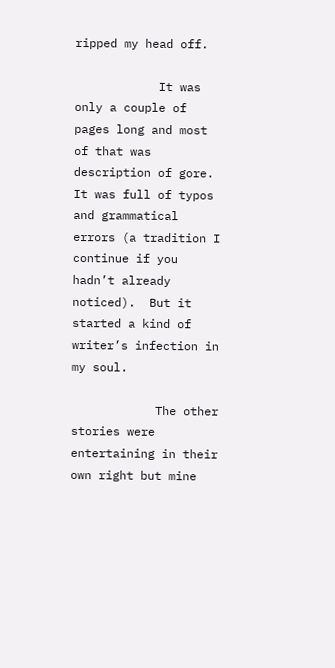ripped my head off.

            It was only a couple of pages long and most of that was description of gore.  It was full of typos and grammatical errors (a tradition I continue if you hadn’t already noticed).  But it started a kind of writer’s infection in my soul.

            The other stories were entertaining in their own right but mine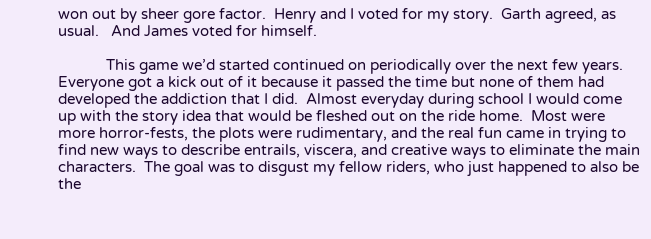won out by sheer gore factor.  Henry and I voted for my story.  Garth agreed, as usual.   And James voted for himself.

            This game we’d started continued on periodically over the next few years.  Everyone got a kick out of it because it passed the time but none of them had developed the addiction that I did.  Almost everyday during school I would come up with the story idea that would be fleshed out on the ride home.  Most were more horror-fests, the plots were rudimentary, and the real fun came in trying to find new ways to describe entrails, viscera, and creative ways to eliminate the main characters.  The goal was to disgust my fellow riders, who just happened to also be the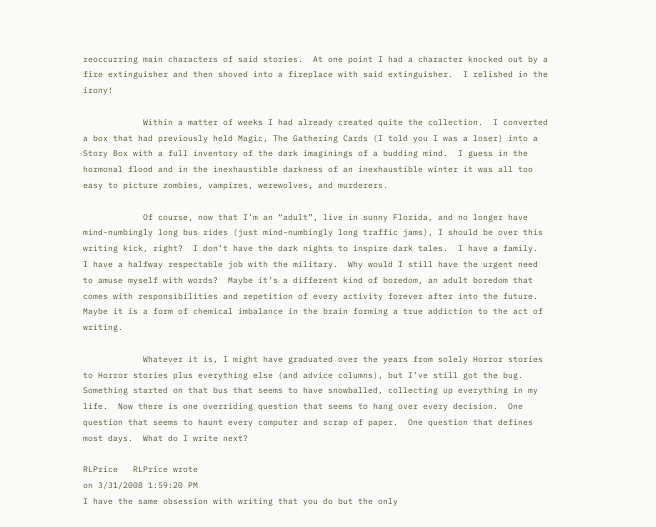reoccurring main characters of said stories.  At one point I had a character knocked out by a fire extinguisher and then shoved into a fireplace with said extinguisher.  I relished in the irony!

            Within a matter of weeks I had already created quite the collection.  I converted a box that had previously held Magic, The Gathering Cards (I told you I was a loser) into a Story Box with a full inventory of the dark imaginings of a budding mind.  I guess in the hormonal flood and in the inexhaustible darkness of an inexhaustible winter it was all too easy to picture zombies, vampires, werewolves, and murderers.

            Of course, now that I’m an “adult”, live in sunny Florida, and no longer have mind-numbingly long bus rides (just mind-numbingly long traffic jams), I should be over this writing kick, right?  I don’t have the dark nights to inspire dark tales.  I have a family.  I have a halfway respectable job with the military.  Why would I still have the urgent need to amuse myself with words?  Maybe it’s a different kind of boredom, an adult boredom that comes with responsibilities and repetition of every activity forever after into the future.  Maybe it is a form of chemical imbalance in the brain forming a true addiction to the act of writing.

            Whatever it is, I might have graduated over the years from solely Horror stories to Horror stories plus everything else (and advice columns), but I’ve still got the bug.  Something started on that bus that seems to have snowballed, collecting up everything in my life.  Now there is one overriding question that seems to hang over every decision.  One question that seems to haunt every computer and scrap of paper.  One question that defines most days.  What do I write next?

RLPrice   RLPrice wrote
on 3/31/2008 1:59:20 PM
I have the same obsession with writing that you do but the only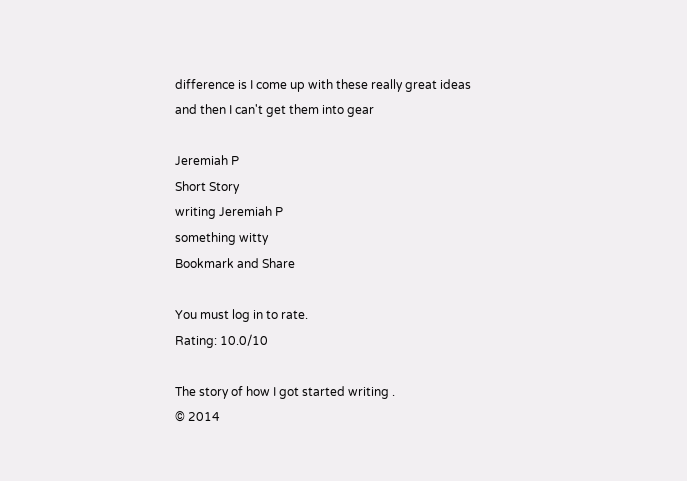difference is I come up with these really great ideas and then I can't get them into gear

Jeremiah P
Short Story
writing Jeremiah P
something witty
Bookmark and Share

You must log in to rate.
Rating: 10.0/10

The story of how I got started writing .
© 2014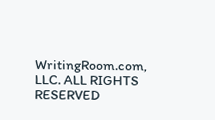WritingRoom.com, LLC. ALL RIGHTS RESERVED